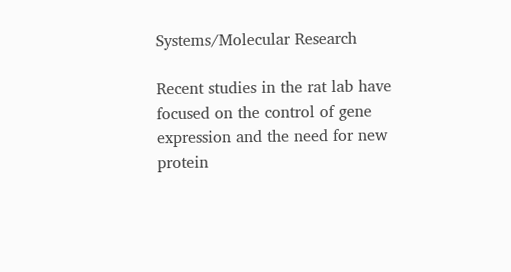Systems/Molecular Research

Recent studies in the rat lab have focused on the control of gene expression and the need for new protein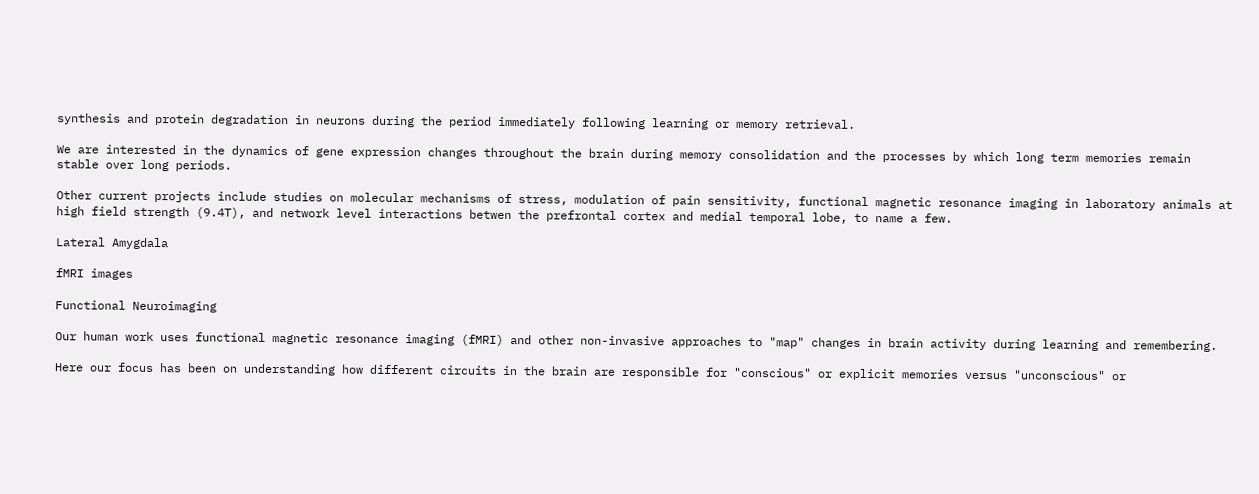synthesis and protein degradation in neurons during the period immediately following learning or memory retrieval.

We are interested in the dynamics of gene expression changes throughout the brain during memory consolidation and the processes by which long term memories remain stable over long periods.

Other current projects include studies on molecular mechanisms of stress, modulation of pain sensitivity, functional magnetic resonance imaging in laboratory animals at high field strength (9.4T), and network level interactions betwen the prefrontal cortex and medial temporal lobe, to name a few.

Lateral Amygdala

fMRI images

Functional Neuroimaging

Our human work uses functional magnetic resonance imaging (fMRI) and other non-invasive approaches to "map" changes in brain activity during learning and remembering.

Here our focus has been on understanding how different circuits in the brain are responsible for "conscious" or explicit memories versus "unconscious" or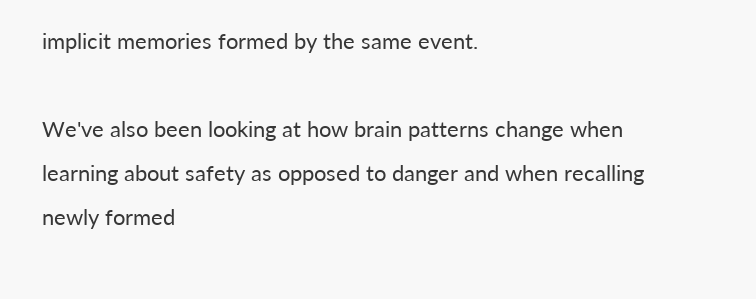implicit memories formed by the same event.

We've also been looking at how brain patterns change when learning about safety as opposed to danger and when recalling newly formed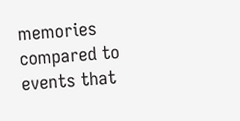memories compared to events that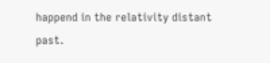happend in the relativity distant past.